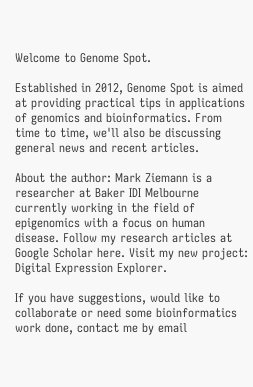Welcome to Genome Spot.

Established in 2012, Genome Spot is aimed at providing practical tips in applications of genomics and bioinformatics. From time to time, we'll also be discussing general news and recent articles.

About the author: Mark Ziemann is a researcher at Baker IDI Melbourne currently working in the field of epigenomics with a focus on human disease. Follow my research articles at Google Scholar here. Visit my new project: Digital Expression Explorer.

If you have suggestions, would like to collaborate or need some bioinformatics work done, contact me by email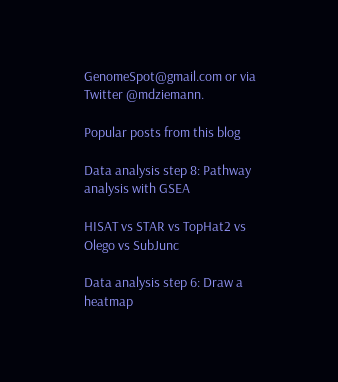GenomeSpot@gmail.com or via Twitter @mdziemann.

Popular posts from this blog

Data analysis step 8: Pathway analysis with GSEA

HISAT vs STAR vs TopHat2 vs Olego vs SubJunc

Data analysis step 6: Draw a heatmap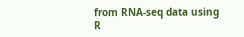from RNA-seq data using R